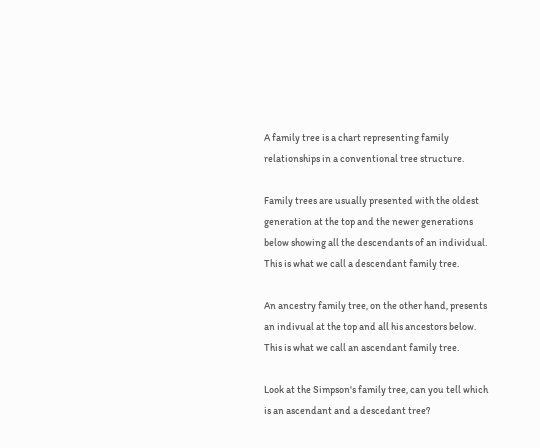A family tree is a chart representing family relationships in a conventional tree structure.

Family trees are usually presented with the oldest generation at the top and the newer generations below showing all the descendants of an individual. This is what we call a descendant family tree.

An ancestry family tree, on the other hand, presents an indivual at the top and all his ancestors below. This is what we call an ascendant family tree.

Look at the Simpson's family tree, can you tell which is an ascendant and a descedant tree?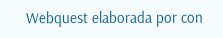Webquest elaborada por con